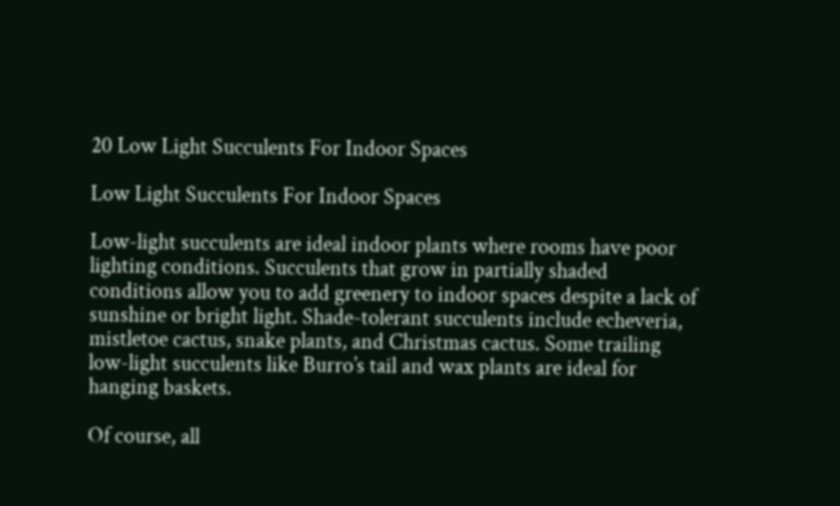20 Low Light Succulents For Indoor Spaces

Low Light Succulents For Indoor Spaces

Low-light succulents are ideal indoor plants where rooms have poor lighting conditions. Succulents that grow in partially shaded conditions allow you to add greenery to indoor spaces despite a lack of sunshine or bright light. Shade-tolerant succulents include echeveria, mistletoe cactus, snake plants, and Christmas cactus. Some trailing low-light succulents like Burro’s tail and wax plants are ideal for hanging baskets.

Of course, all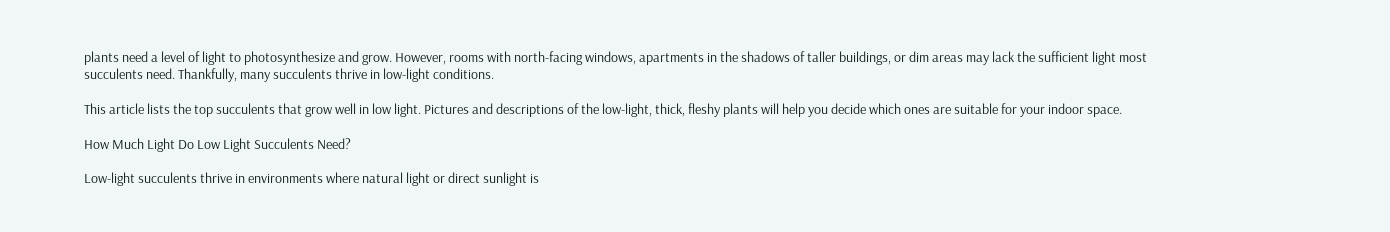plants need a level of light to photosynthesize and grow. However, rooms with north-facing windows, apartments in the shadows of taller buildings, or dim areas may lack the sufficient light most succulents need. Thankfully, many succulents thrive in low-light conditions.

This article lists the top succulents that grow well in low light. Pictures and descriptions of the low-light, thick, fleshy plants will help you decide which ones are suitable for your indoor space.

How Much Light Do Low Light Succulents Need?

Low-light succulents thrive in environments where natural light or direct sunlight is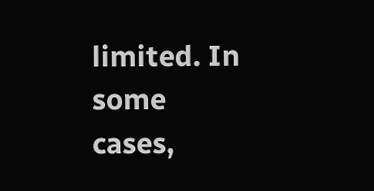limited. In some cases,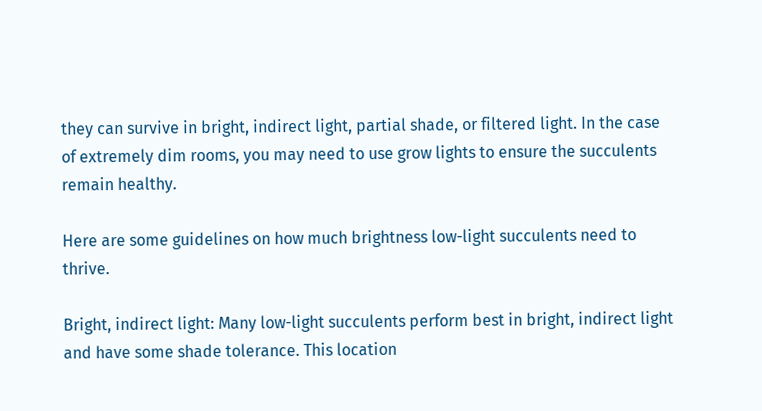they can survive in bright, indirect light, partial shade, or filtered light. In the case of extremely dim rooms, you may need to use grow lights to ensure the succulents remain healthy.

Here are some guidelines on how much brightness low-light succulents need to thrive.

Bright, indirect light: Many low-light succulents perform best in bright, indirect light and have some shade tolerance. This location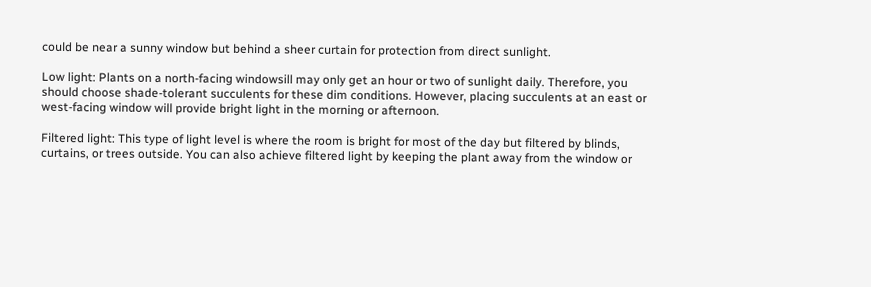could be near a sunny window but behind a sheer curtain for protection from direct sunlight.

Low light: Plants on a north-facing windowsill may only get an hour or two of sunlight daily. Therefore, you should choose shade-tolerant succulents for these dim conditions. However, placing succulents at an east or west-facing window will provide bright light in the morning or afternoon.

Filtered light: This type of light level is where the room is bright for most of the day but filtered by blinds, curtains, or trees outside. You can also achieve filtered light by keeping the plant away from the window or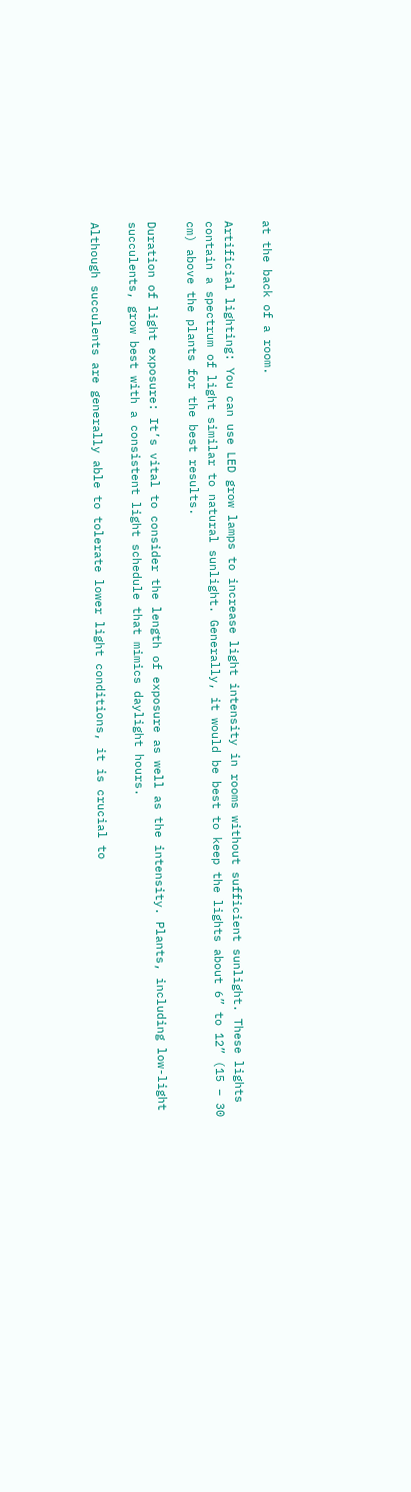at the back of a room.

Artificial lighting: You can use LED grow lamps to increase light intensity in rooms without sufficient sunlight. These lights contain a spectrum of light similar to natural sunlight. Generally, it would be best to keep the lights about 6” to 12” (15 – 30 cm) above the plants for the best results.

Duration of light exposure: It’s vital to consider the length of exposure as well as the intensity. Plants, including low-light succulents, grow best with a consistent light schedule that mimics daylight hours.

Although succulents are generally able to tolerate lower light conditions, it is crucial to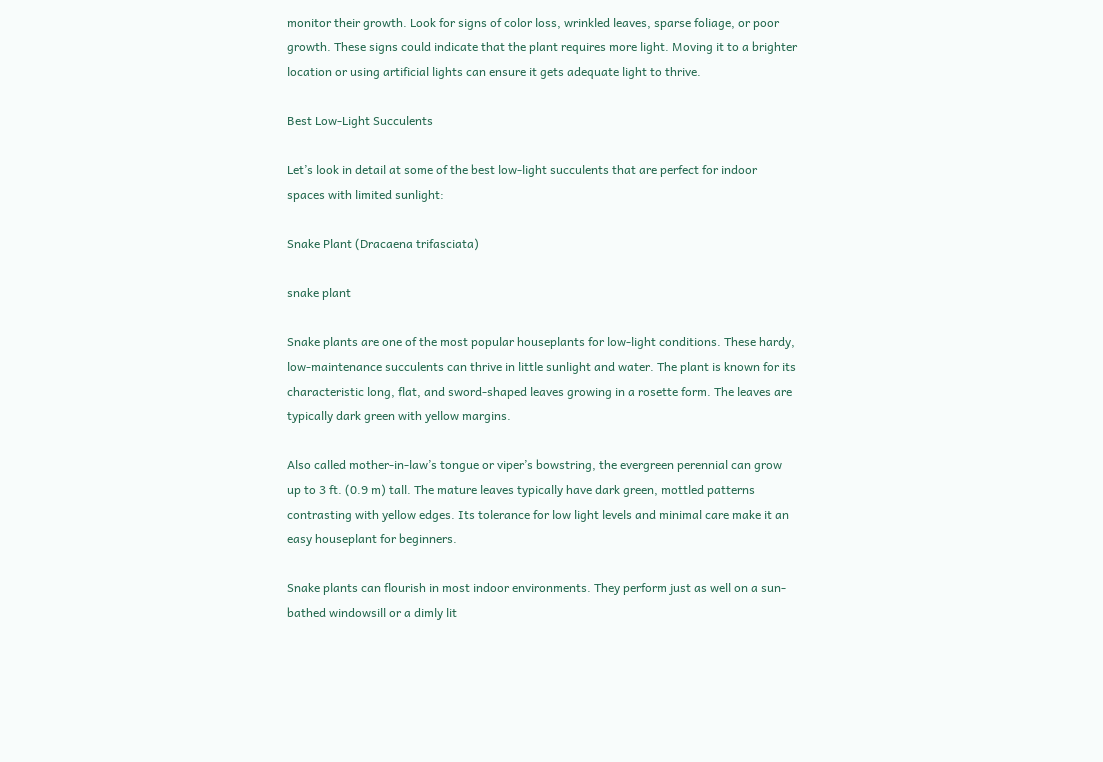monitor their growth. Look for signs of color loss, wrinkled leaves, sparse foliage, or poor growth. These signs could indicate that the plant requires more light. Moving it to a brighter location or using artificial lights can ensure it gets adequate light to thrive.

Best Low-Light Succulents

Let’s look in detail at some of the best low-light succulents that are perfect for indoor spaces with limited sunlight:

Snake Plant (Dracaena trifasciata)

snake plant

Snake plants are one of the most popular houseplants for low-light conditions. These hardy, low-maintenance succulents can thrive in little sunlight and water. The plant is known for its characteristic long, flat, and sword-shaped leaves growing in a rosette form. The leaves are typically dark green with yellow margins.

Also called mother-in-law’s tongue or viper’s bowstring, the evergreen perennial can grow up to 3 ft. (0.9 m) tall. The mature leaves typically have dark green, mottled patterns contrasting with yellow edges. Its tolerance for low light levels and minimal care make it an easy houseplant for beginners.

Snake plants can flourish in most indoor environments. They perform just as well on a sun-bathed windowsill or a dimly lit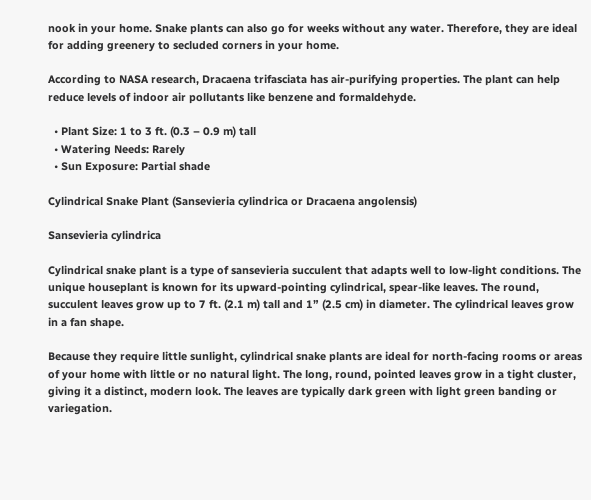nook in your home. Snake plants can also go for weeks without any water. Therefore, they are ideal for adding greenery to secluded corners in your home.

According to NASA research, Dracaena trifasciata has air-purifying properties. The plant can help reduce levels of indoor air pollutants like benzene and formaldehyde.

  • Plant Size: 1 to 3 ft. (0.3 – 0.9 m) tall
  • Watering Needs: Rarely
  • Sun Exposure: Partial shade

Cylindrical Snake Plant (Sansevieria cylindrica or Dracaena angolensis)

Sansevieria cylindrica

Cylindrical snake plant is a type of sansevieria succulent that adapts well to low-light conditions. The unique houseplant is known for its upward-pointing cylindrical, spear-like leaves. The round, succulent leaves grow up to 7 ft. (2.1 m) tall and 1” (2.5 cm) in diameter. The cylindrical leaves grow in a fan shape.

Because they require little sunlight, cylindrical snake plants are ideal for north-facing rooms or areas of your home with little or no natural light. The long, round, pointed leaves grow in a tight cluster, giving it a distinct, modern look. The leaves are typically dark green with light green banding or variegation.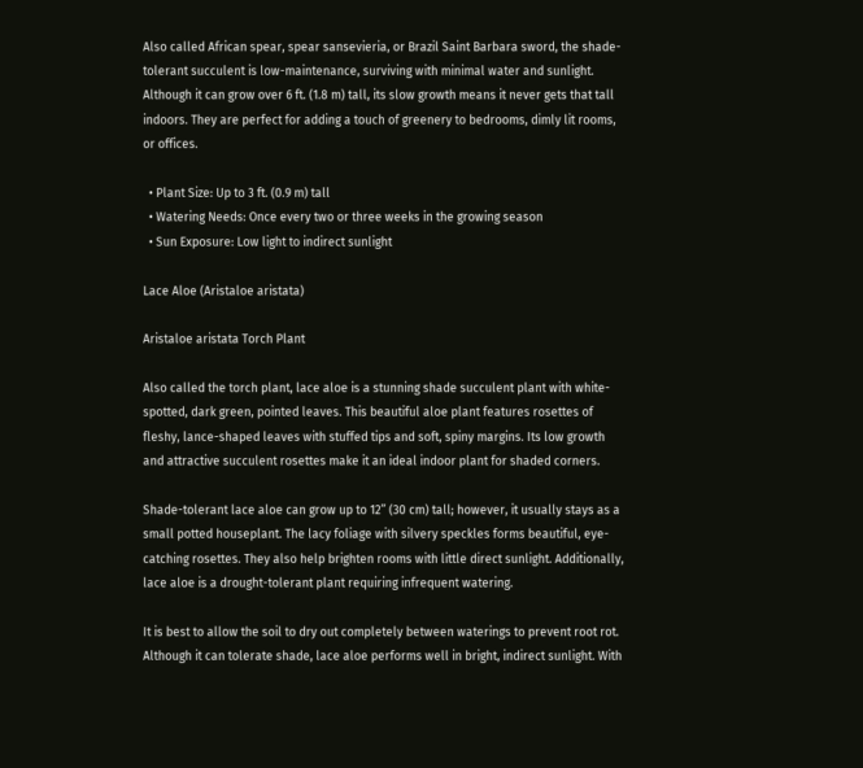Also called African spear, spear sansevieria, or Brazil Saint Barbara sword, the shade-tolerant succulent is low-maintenance, surviving with minimal water and sunlight. Although it can grow over 6 ft. (1.8 m) tall, its slow growth means it never gets that tall indoors. They are perfect for adding a touch of greenery to bedrooms, dimly lit rooms, or offices.

  • Plant Size: Up to 3 ft. (0.9 m) tall
  • Watering Needs: Once every two or three weeks in the growing season
  • Sun Exposure: Low light to indirect sunlight

Lace Aloe (Aristaloe aristata)

Aristaloe aristata Torch Plant

Also called the torch plant, lace aloe is a stunning shade succulent plant with white-spotted, dark green, pointed leaves. This beautiful aloe plant features rosettes of fleshy, lance-shaped leaves with stuffed tips and soft, spiny margins. Its low growth and attractive succulent rosettes make it an ideal indoor plant for shaded corners.

Shade-tolerant lace aloe can grow up to 12” (30 cm) tall; however, it usually stays as a small potted houseplant. The lacy foliage with silvery speckles forms beautiful, eye-catching rosettes. They also help brighten rooms with little direct sunlight. Additionally, lace aloe is a drought-tolerant plant requiring infrequent watering.

It is best to allow the soil to dry out completely between waterings to prevent root rot. Although it can tolerate shade, lace aloe performs well in bright, indirect sunlight. With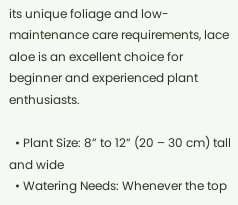its unique foliage and low-maintenance care requirements, lace aloe is an excellent choice for beginner and experienced plant enthusiasts.

  • Plant Size: 8” to 12” (20 – 30 cm) tall and wide
  • Watering Needs: Whenever the top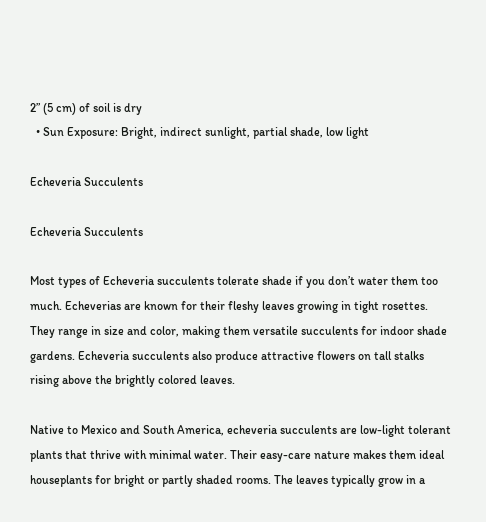2” (5 cm) of soil is dry
  • Sun Exposure: Bright, indirect sunlight, partial shade, low light

Echeveria Succulents

Echeveria Succulents

Most types of Echeveria succulents tolerate shade if you don’t water them too much. Echeverias are known for their fleshy leaves growing in tight rosettes. They range in size and color, making them versatile succulents for indoor shade gardens. Echeveria succulents also produce attractive flowers on tall stalks rising above the brightly colored leaves.

Native to Mexico and South America, echeveria succulents are low-light tolerant plants that thrive with minimal water. Their easy-care nature makes them ideal houseplants for bright or partly shaded rooms. The leaves typically grow in a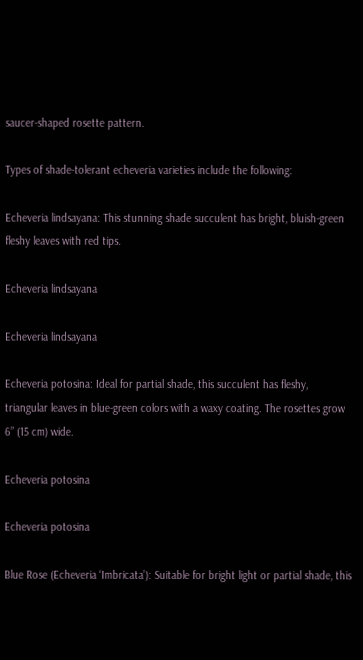saucer-shaped rosette pattern.

Types of shade-tolerant echeveria varieties include the following:

Echeveria lindsayana: This stunning shade succulent has bright, bluish-green fleshy leaves with red tips.

Echeveria lindsayana

Echeveria lindsayana

Echeveria potosina: Ideal for partial shade, this succulent has fleshy, triangular leaves in blue-green colors with a waxy coating. The rosettes grow 6” (15 cm) wide.

Echeveria potosina

Echeveria potosina

Blue Rose (Echeveria ‘Imbricata’): Suitable for bright light or partial shade, this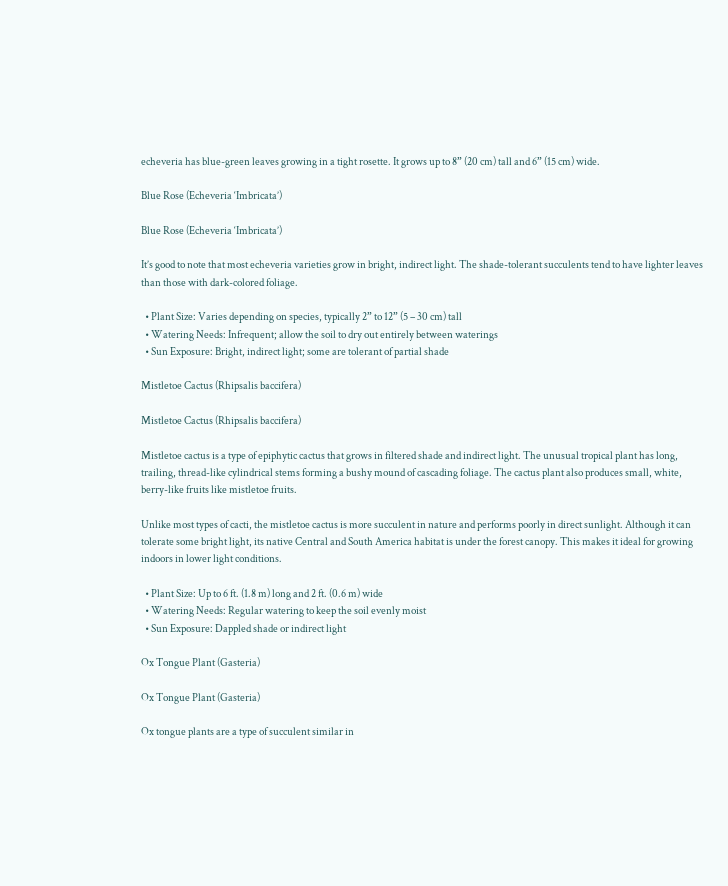echeveria has blue-green leaves growing in a tight rosette. It grows up to 8” (20 cm) tall and 6” (15 cm) wide.

Blue Rose (Echeveria ‘Imbricata’)

Blue Rose (Echeveria ‘Imbricata’)

It’s good to note that most echeveria varieties grow in bright, indirect light. The shade-tolerant succulents tend to have lighter leaves than those with dark-colored foliage.

  • Plant Size: Varies depending on species, typically 2” to 12” (5 – 30 cm) tall
  • Watering Needs: Infrequent; allow the soil to dry out entirely between waterings
  • Sun Exposure: Bright, indirect light; some are tolerant of partial shade

Mistletoe Cactus (Rhipsalis baccifera)

Mistletoe Cactus (Rhipsalis baccifera)

Mistletoe cactus is a type of epiphytic cactus that grows in filtered shade and indirect light. The unusual tropical plant has long, trailing, thread-like cylindrical stems forming a bushy mound of cascading foliage. The cactus plant also produces small, white, berry-like fruits like mistletoe fruits.

Unlike most types of cacti, the mistletoe cactus is more succulent in nature and performs poorly in direct sunlight. Although it can tolerate some bright light, its native Central and South America habitat is under the forest canopy. This makes it ideal for growing indoors in lower light conditions.

  • Plant Size: Up to 6 ft. (1.8 m) long and 2 ft. (0.6 m) wide
  • Watering Needs: Regular watering to keep the soil evenly moist
  • Sun Exposure: Dappled shade or indirect light

Ox Tongue Plant (Gasteria)

Ox Tongue Plant (Gasteria)

Ox tongue plants are a type of succulent similar in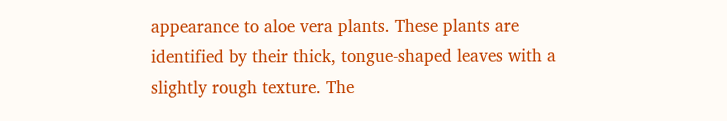appearance to aloe vera plants. These plants are identified by their thick, tongue-shaped leaves with a slightly rough texture. The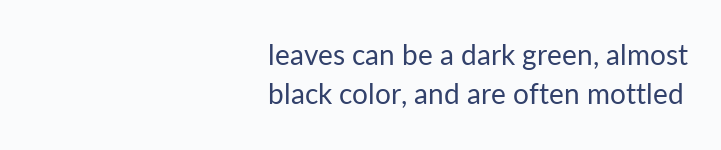leaves can be a dark green, almost black color, and are often mottled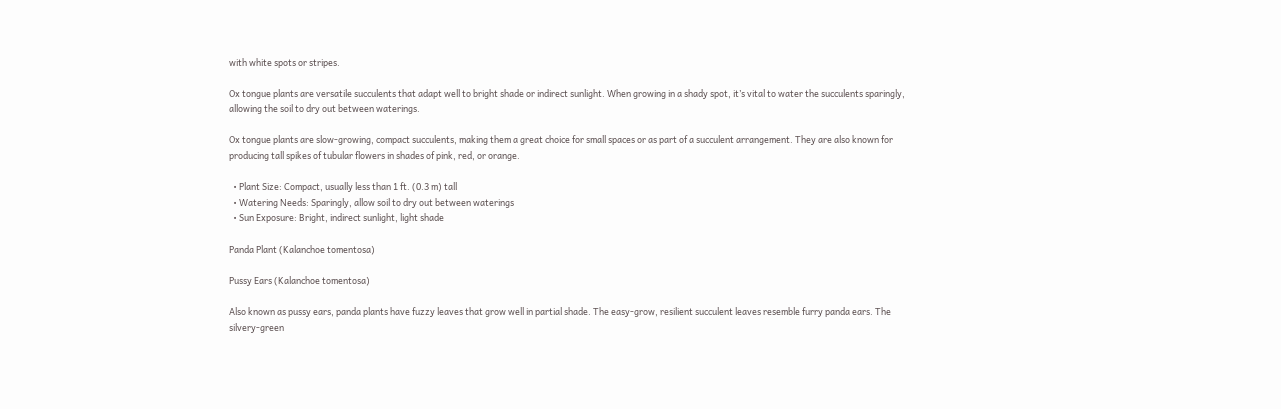with white spots or stripes.

Ox tongue plants are versatile succulents that adapt well to bright shade or indirect sunlight. When growing in a shady spot, it’s vital to water the succulents sparingly, allowing the soil to dry out between waterings.

Ox tongue plants are slow-growing, compact succulents, making them a great choice for small spaces or as part of a succulent arrangement. They are also known for producing tall spikes of tubular flowers in shades of pink, red, or orange.

  • Plant Size: Compact, usually less than 1 ft. (0.3 m) tall
  • Watering Needs: Sparingly, allow soil to dry out between waterings
  • Sun Exposure: Bright, indirect sunlight, light shade

Panda Plant (Kalanchoe tomentosa)

Pussy Ears (Kalanchoe tomentosa)

Also known as pussy ears, panda plants have fuzzy leaves that grow well in partial shade. The easy-grow, resilient succulent leaves resemble furry panda ears. The silvery-green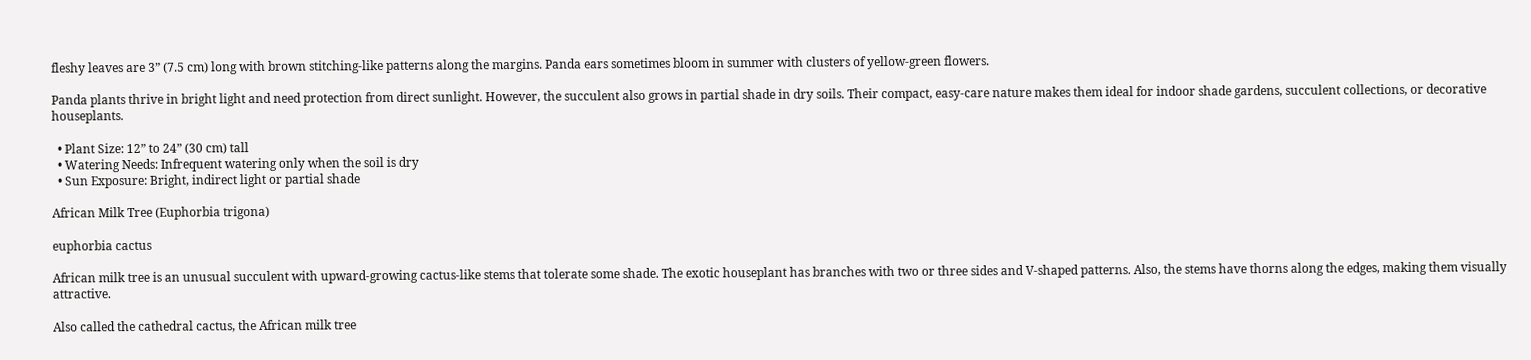fleshy leaves are 3” (7.5 cm) long with brown stitching-like patterns along the margins. Panda ears sometimes bloom in summer with clusters of yellow-green flowers.

Panda plants thrive in bright light and need protection from direct sunlight. However, the succulent also grows in partial shade in dry soils. Their compact, easy-care nature makes them ideal for indoor shade gardens, succulent collections, or decorative houseplants.

  • Plant Size: 12” to 24” (30 cm) tall
  • Watering Needs: Infrequent watering only when the soil is dry
  • Sun Exposure: Bright, indirect light or partial shade

African Milk Tree (Euphorbia trigona)

euphorbia cactus

African milk tree is an unusual succulent with upward-growing cactus-like stems that tolerate some shade. The exotic houseplant has branches with two or three sides and V-shaped patterns. Also, the stems have thorns along the edges, making them visually attractive.

Also called the cathedral cactus, the African milk tree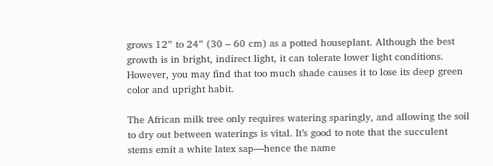grows 12” to 24” (30 – 60 cm) as a potted houseplant. Although the best growth is in bright, indirect light, it can tolerate lower light conditions. However, you may find that too much shade causes it to lose its deep green color and upright habit.

The African milk tree only requires watering sparingly, and allowing the soil to dry out between waterings is vital. It’s good to note that the succulent stems emit a white latex sap—hence the name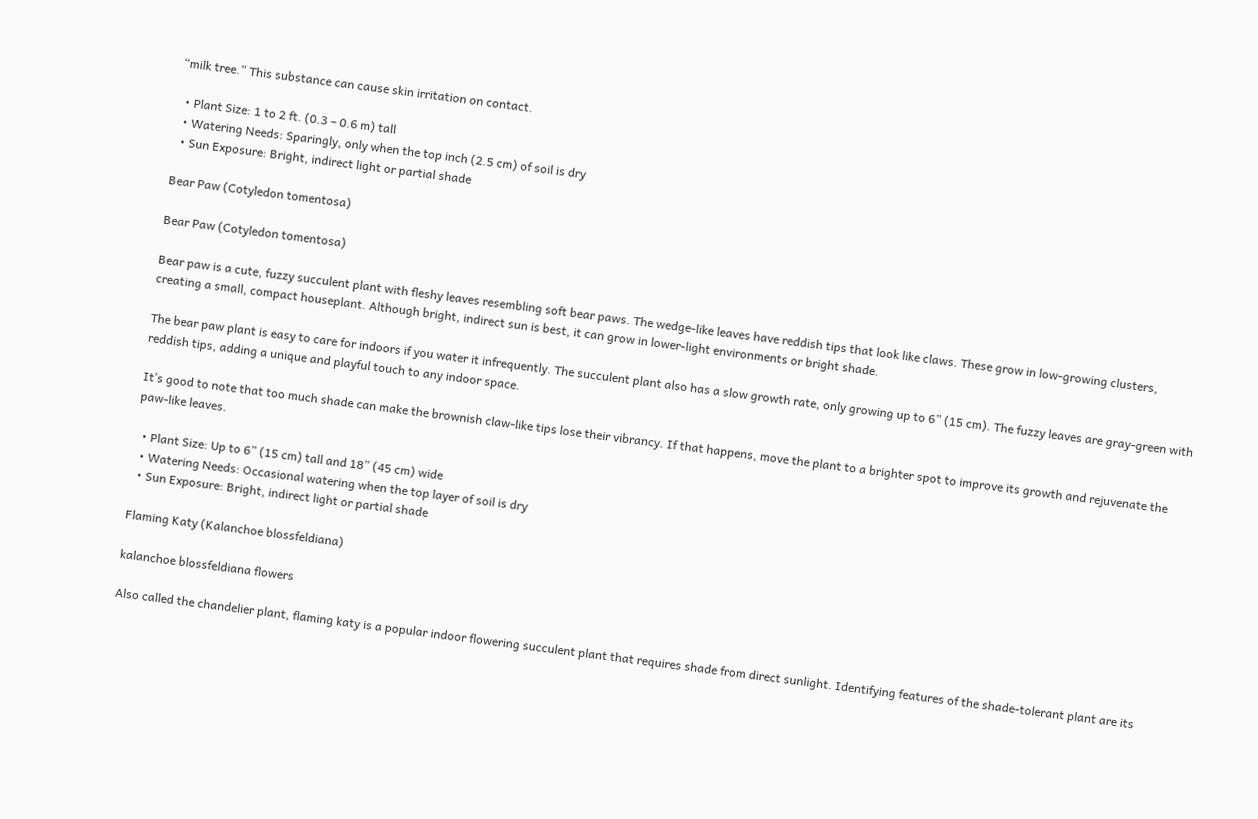“milk tree.” This substance can cause skin irritation on contact.

  • Plant Size: 1 to 2 ft. (0.3 – 0.6 m) tall
  • Watering Needs: Sparingly, only when the top inch (2.5 cm) of soil is dry
  • Sun Exposure: Bright, indirect light or partial shade

Bear Paw (Cotyledon tomentosa)

Bear Paw (Cotyledon tomentosa)

Bear paw is a cute, fuzzy succulent plant with fleshy leaves resembling soft bear paws. The wedge-like leaves have reddish tips that look like claws. These grow in low-growing clusters, creating a small, compact houseplant. Although bright, indirect sun is best, it can grow in lower-light environments or bright shade.

The bear paw plant is easy to care for indoors if you water it infrequently. The succulent plant also has a slow growth rate, only growing up to 6” (15 cm). The fuzzy leaves are gray-green with reddish tips, adding a unique and playful touch to any indoor space.

It’s good to note that too much shade can make the brownish claw-like tips lose their vibrancy. If that happens, move the plant to a brighter spot to improve its growth and rejuvenate the paw-like leaves.

  • Plant Size: Up to 6” (15 cm) tall and 18” (45 cm) wide
  • Watering Needs: Occasional watering when the top layer of soil is dry
  • Sun Exposure: Bright, indirect light or partial shade

Flaming Katy (Kalanchoe blossfeldiana)

kalanchoe blossfeldiana flowers

Also called the chandelier plant, flaming katy is a popular indoor flowering succulent plant that requires shade from direct sunlight. Identifying features of the shade-tolerant plant are its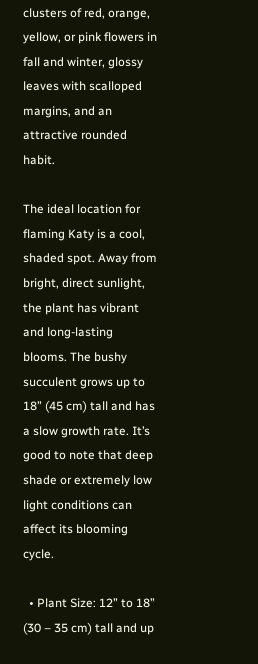clusters of red, orange, yellow, or pink flowers in fall and winter, glossy leaves with scalloped margins, and an attractive rounded habit.

The ideal location for flaming Katy is a cool, shaded spot. Away from bright, direct sunlight, the plant has vibrant and long-lasting blooms. The bushy succulent grows up to 18” (45 cm) tall and has a slow growth rate. It’s good to note that deep shade or extremely low light conditions can affect its blooming cycle.

  • Plant Size: 12” to 18” (30 – 35 cm) tall and up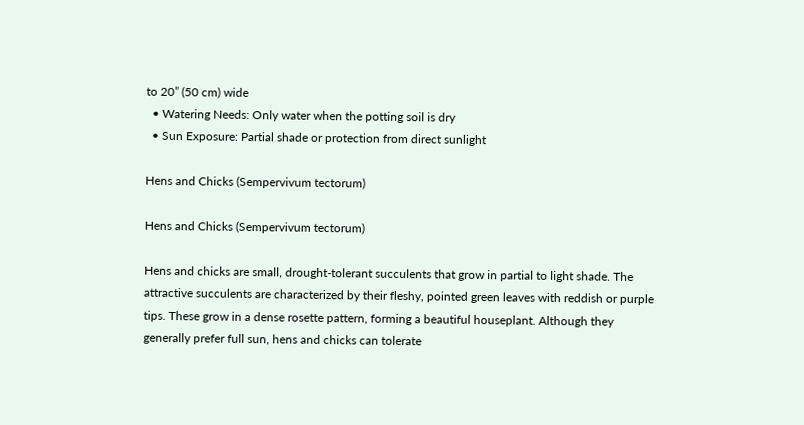to 20” (50 cm) wide
  • Watering Needs: Only water when the potting soil is dry
  • Sun Exposure: Partial shade or protection from direct sunlight

Hens and Chicks (Sempervivum tectorum)

Hens and Chicks (Sempervivum tectorum)

Hens and chicks are small, drought-tolerant succulents that grow in partial to light shade. The attractive succulents are characterized by their fleshy, pointed green leaves with reddish or purple tips. These grow in a dense rosette pattern, forming a beautiful houseplant. Although they generally prefer full sun, hens and chicks can tolerate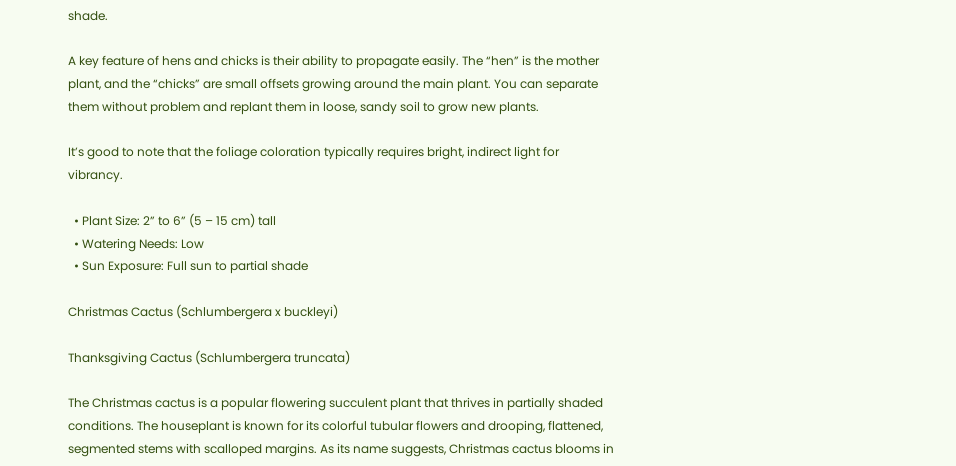shade.

A key feature of hens and chicks is their ability to propagate easily. The “hen” is the mother plant, and the “chicks” are small offsets growing around the main plant. You can separate them without problem and replant them in loose, sandy soil to grow new plants.

It’s good to note that the foliage coloration typically requires bright, indirect light for vibrancy.

  • Plant Size: 2” to 6” (5 – 15 cm) tall
  • Watering Needs: Low
  • Sun Exposure: Full sun to partial shade

Christmas Cactus (Schlumbergera x buckleyi)

Thanksgiving Cactus (Schlumbergera truncata)

The Christmas cactus is a popular flowering succulent plant that thrives in partially shaded conditions. The houseplant is known for its colorful tubular flowers and drooping, flattened, segmented stems with scalloped margins. As its name suggests, Christmas cactus blooms in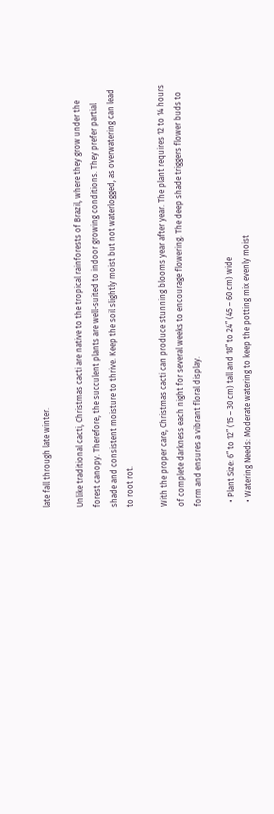late fall through late winter.

Unlike traditional cacti, Christmas cacti are native to the tropical rainforests of Brazil, where they grow under the forest canopy. Therefore, the succulent plants are well-suited to indoor growing conditions. They prefer partial shade and consistent moisture to thrive. Keep the soil slightly moist but not waterlogged, as overwatering can lead to root rot.

With the proper care, Christmas cacti can produce stunning blooms year after year. The plant requires 12 to 14 hours of complete darkness each night for several weeks to encourage flowering. The deep shade triggers flower buds to form and ensures a vibrant floral display.

  • Plant Size: 6” to 12” (15 – 30 cm) tall and 18” to 24” (45 – 60 cm) wide
  • Watering Needs: Moderate watering to keep the potting mix evenly moist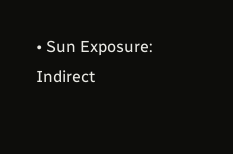• Sun Exposure: Indirect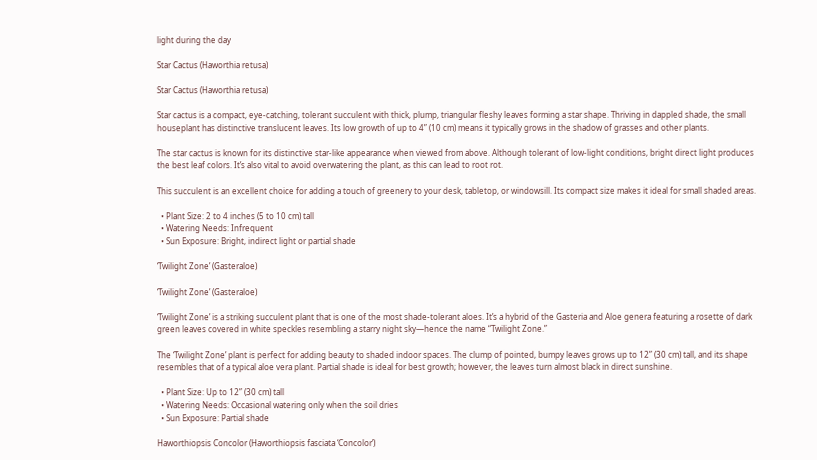light during the day

Star Cactus (Haworthia retusa)

Star Cactus (Haworthia retusa)

Star cactus is a compact, eye-catching, tolerant succulent with thick, plump, triangular fleshy leaves forming a star shape. Thriving in dappled shade, the small houseplant has distinctive translucent leaves. Its low growth of up to 4” (10 cm) means it typically grows in the shadow of grasses and other plants.

The star cactus is known for its distinctive star-like appearance when viewed from above. Although tolerant of low-light conditions, bright direct light produces the best leaf colors. It’s also vital to avoid overwatering the plant, as this can lead to root rot.

This succulent is an excellent choice for adding a touch of greenery to your desk, tabletop, or windowsill. Its compact size makes it ideal for small shaded areas.

  • Plant Size: 2 to 4 inches (5 to 10 cm) tall
  • Watering Needs: Infrequent
  • Sun Exposure: Bright, indirect light or partial shade

‘Twilight Zone’ (Gasteraloe)

‘Twilight Zone’ (Gasteraloe)

‘Twilight Zone’ is a striking succulent plant that is one of the most shade-tolerant aloes. It’s a hybrid of the Gasteria and Aloe genera featuring a rosette of dark green leaves covered in white speckles resembling a starry night sky—hence the name “Twilight Zone.”

The ‘Twilight Zone’ plant is perfect for adding beauty to shaded indoor spaces. The clump of pointed, bumpy leaves grows up to 12” (30 cm) tall, and its shape resembles that of a typical aloe vera plant. Partial shade is ideal for best growth; however, the leaves turn almost black in direct sunshine.

  • Plant Size: Up to 12” (30 cm) tall
  • Watering Needs: Occasional watering only when the soil dries
  • Sun Exposure: Partial shade

Haworthiopsis Concolor (Haworthiopsis fasciata ‘Concolor’)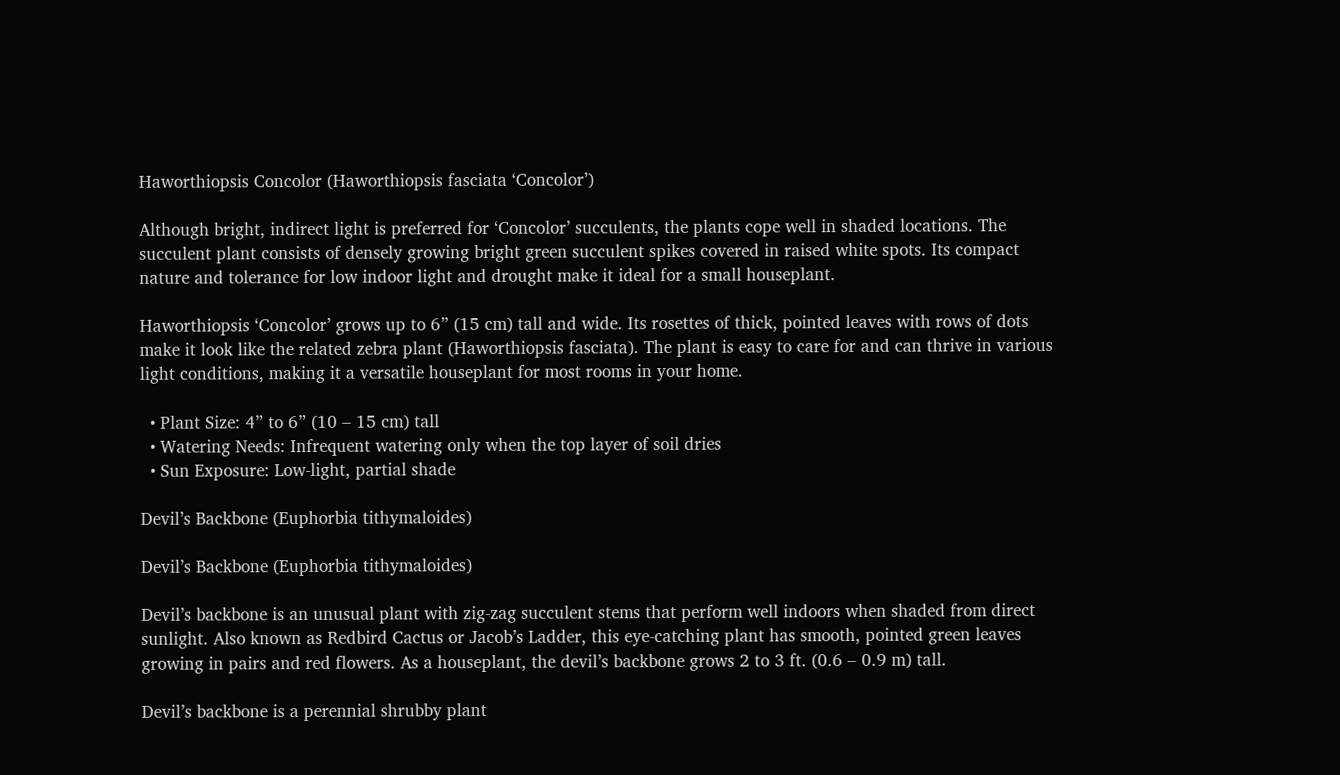Haworthiopsis Concolor (Haworthiopsis fasciata ‘Concolor’)

Although bright, indirect light is preferred for ‘Concolor’ succulents, the plants cope well in shaded locations. The succulent plant consists of densely growing bright green succulent spikes covered in raised white spots. Its compact nature and tolerance for low indoor light and drought make it ideal for a small houseplant.

Haworthiopsis ‘Concolor’ grows up to 6” (15 cm) tall and wide. Its rosettes of thick, pointed leaves with rows of dots make it look like the related zebra plant (Haworthiopsis fasciata). The plant is easy to care for and can thrive in various light conditions, making it a versatile houseplant for most rooms in your home.

  • Plant Size: 4” to 6” (10 – 15 cm) tall
  • Watering Needs: Infrequent watering only when the top layer of soil dries
  • Sun Exposure: Low-light, partial shade

Devil’s Backbone (Euphorbia tithymaloides)

Devil’s Backbone (Euphorbia tithymaloides)

Devil’s backbone is an unusual plant with zig-zag succulent stems that perform well indoors when shaded from direct sunlight. Also known as Redbird Cactus or Jacob’s Ladder, this eye-catching plant has smooth, pointed green leaves growing in pairs and red flowers. As a houseplant, the devil’s backbone grows 2 to 3 ft. (0.6 – 0.9 m) tall.

Devil’s backbone is a perennial shrubby plant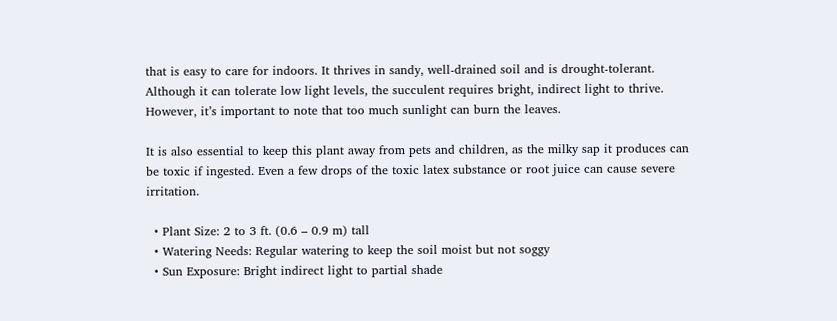that is easy to care for indoors. It thrives in sandy, well-drained soil and is drought-tolerant. Although it can tolerate low light levels, the succulent requires bright, indirect light to thrive. However, it’s important to note that too much sunlight can burn the leaves.

It is also essential to keep this plant away from pets and children, as the milky sap it produces can be toxic if ingested. Even a few drops of the toxic latex substance or root juice can cause severe irritation.

  • Plant Size: 2 to 3 ft. (0.6 – 0.9 m) tall
  • Watering Needs: Regular watering to keep the soil moist but not soggy
  • Sun Exposure: Bright indirect light to partial shade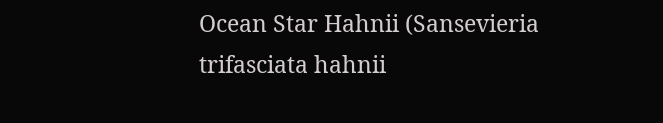Ocean Star Hahnii (Sansevieria trifasciata hahnii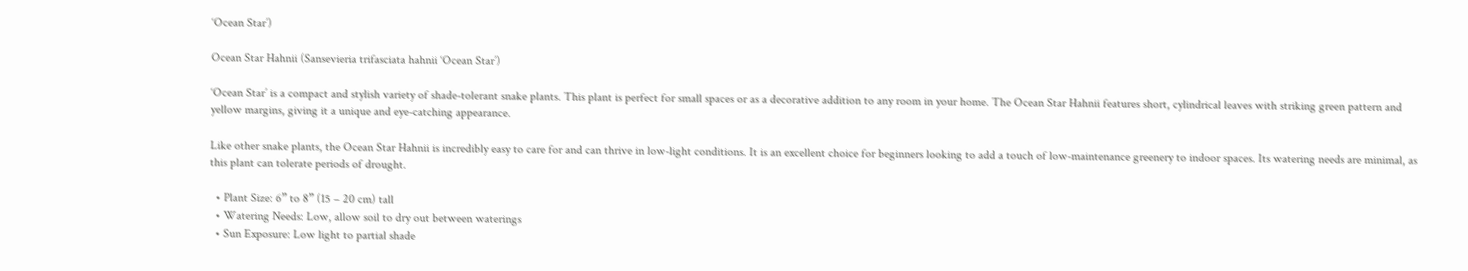‘Ocean Star’)

Ocean Star Hahnii (Sansevieria trifasciata hahnii ‘Ocean Star’)

‘Ocean Star’ is a compact and stylish variety of shade-tolerant snake plants. This plant is perfect for small spaces or as a decorative addition to any room in your home. The Ocean Star Hahnii features short, cylindrical leaves with striking green pattern and yellow margins, giving it a unique and eye-catching appearance.

Like other snake plants, the Ocean Star Hahnii is incredibly easy to care for and can thrive in low-light conditions. It is an excellent choice for beginners looking to add a touch of low-maintenance greenery to indoor spaces. Its watering needs are minimal, as this plant can tolerate periods of drought.

  • Plant Size: 6” to 8” (15 – 20 cm) tall
  • Watering Needs: Low, allow soil to dry out between waterings
  • Sun Exposure: Low light to partial shade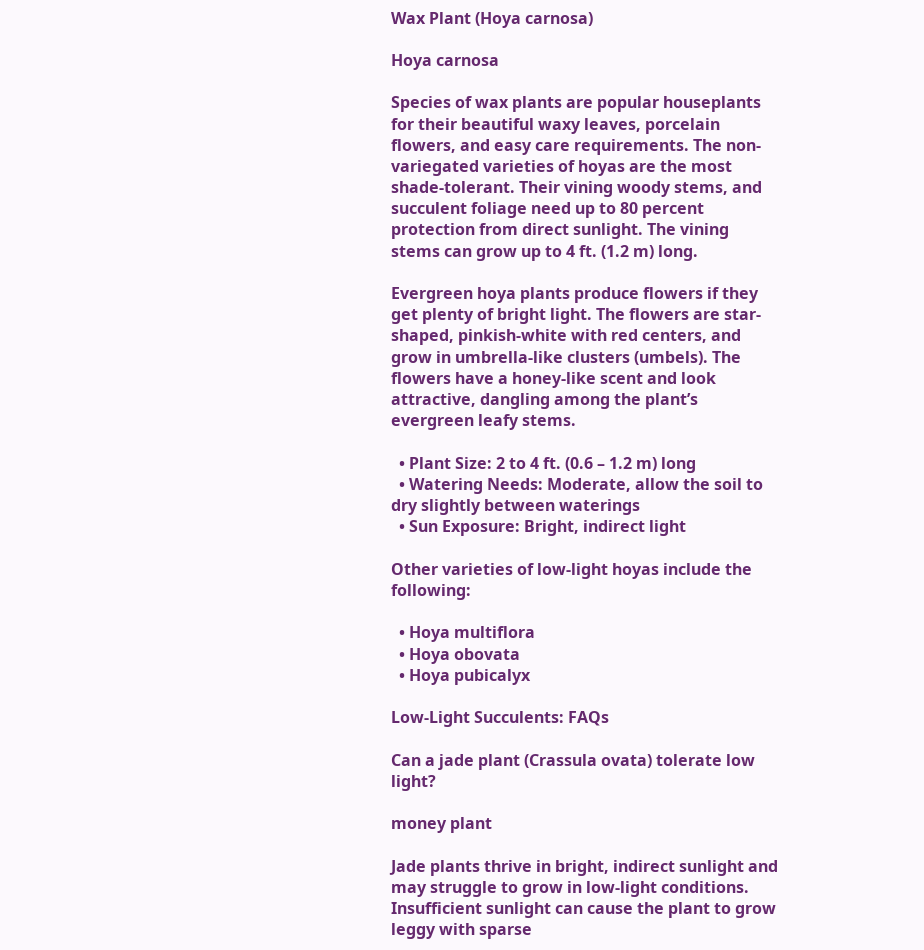Wax Plant (Hoya carnosa)

Hoya carnosa

Species of wax plants are popular houseplants for their beautiful waxy leaves, porcelain flowers, and easy care requirements. The non-variegated varieties of hoyas are the most shade-tolerant. Their vining woody stems, and succulent foliage need up to 80 percent protection from direct sunlight. The vining stems can grow up to 4 ft. (1.2 m) long.

Evergreen hoya plants produce flowers if they get plenty of bright light. The flowers are star-shaped, pinkish-white with red centers, and grow in umbrella-like clusters (umbels). The flowers have a honey-like scent and look attractive, dangling among the plant’s evergreen leafy stems.

  • Plant Size: 2 to 4 ft. (0.6 – 1.2 m) long
  • Watering Needs: Moderate, allow the soil to dry slightly between waterings
  • Sun Exposure: Bright, indirect light

Other varieties of low-light hoyas include the following:

  • Hoya multiflora
  • Hoya obovata
  • Hoya pubicalyx

Low-Light Succulents: FAQs

Can a jade plant (Crassula ovata) tolerate low light?

money plant

Jade plants thrive in bright, indirect sunlight and may struggle to grow in low-light conditions. Insufficient sunlight can cause the plant to grow leggy with sparse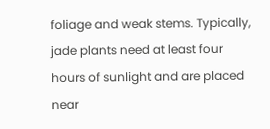foliage and weak stems. Typically, jade plants need at least four hours of sunlight and are placed near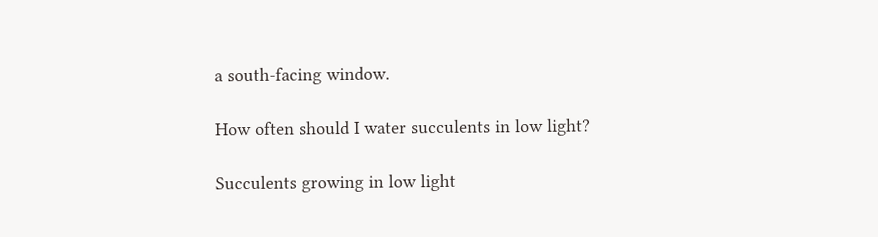a south-facing window.

How often should I water succulents in low light?

Succulents growing in low light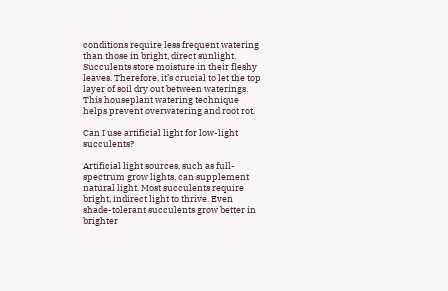conditions require less frequent watering than those in bright, direct sunlight. Succulents store moisture in their fleshy leaves. Therefore, it’s crucial to let the top layer of soil dry out between waterings. This houseplant watering technique helps prevent overwatering and root rot.

Can I use artificial light for low-light succulents?

Artificial light sources, such as full-spectrum grow lights, can supplement natural light. Most succulents require bright, indirect light to thrive. Even shade-tolerant succulents grow better in brighter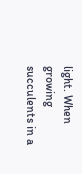light. When growing succulents in a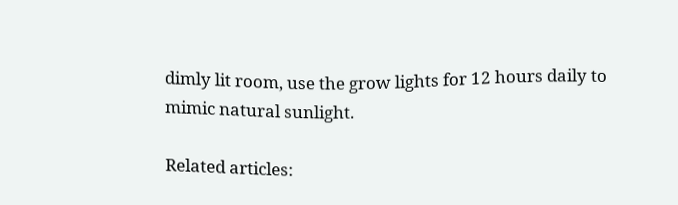dimly lit room, use the grow lights for 12 hours daily to mimic natural sunlight.

Related articles: